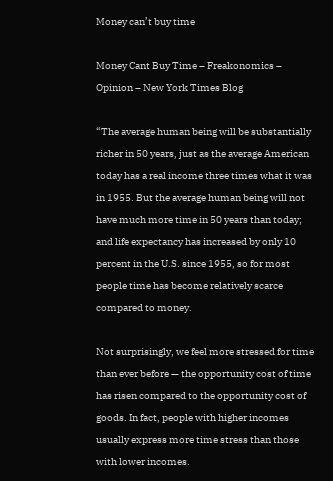Money can’t buy time

Money Cant Buy Time – Freakonomics – Opinion – New York Times Blog

“The average human being will be substantially richer in 50 years, just as the average American today has a real income three times what it was in 1955. But the average human being will not have much more time in 50 years than today; and life expectancy has increased by only 10 percent in the U.S. since 1955, so for most people time has become relatively scarce compared to money.

Not surprisingly, we feel more stressed for time than ever before — the opportunity cost of time has risen compared to the opportunity cost of goods. In fact, people with higher incomes usually express more time stress than those with lower incomes.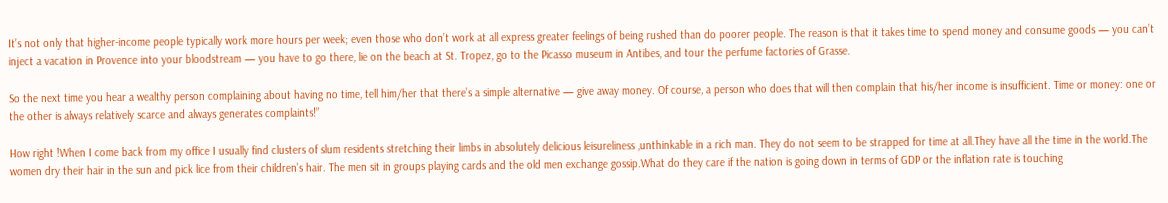It’s not only that higher-income people typically work more hours per week; even those who don’t work at all express greater feelings of being rushed than do poorer people. The reason is that it takes time to spend money and consume goods — you can’t inject a vacation in Provence into your bloodstream — you have to go there, lie on the beach at St. Tropez, go to the Picasso museum in Antibes, and tour the perfume factories of Grasse.

So the next time you hear a wealthy person complaining about having no time, tell him/her that there’s a simple alternative — give away money. Of course, a person who does that will then complain that his/her income is insufficient. Time or money: one or the other is always relatively scarce and always generates complaints!”

How right !When I come back from my office I usually find clusters of slum residents stretching their limbs in absolutely delicious leisureliness ,unthinkable in a rich man. They do not seem to be strapped for time at all.They have all the time in the world.The women dry their hair in the sun and pick lice from their children’s hair. The men sit in groups playing cards and the old men exchange gossip.What do they care if the nation is going down in terms of GDP or the inflation rate is touching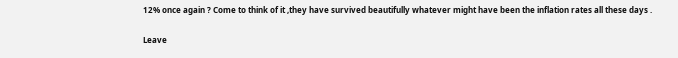12% once again ? Come to think of it ,they have survived beautifully whatever might have been the inflation rates all these days .

Leave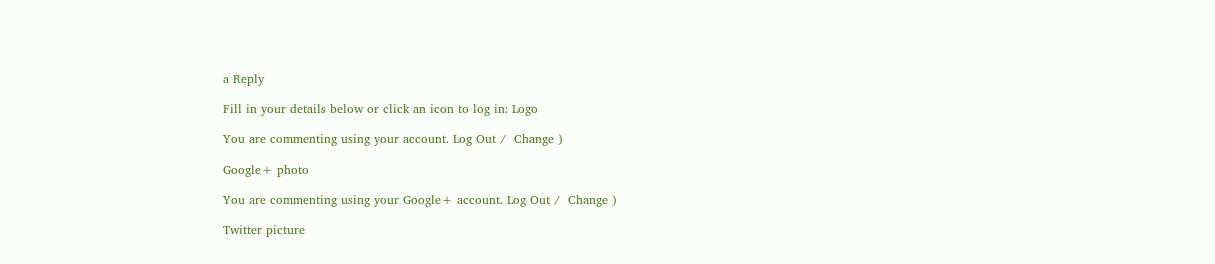a Reply

Fill in your details below or click an icon to log in: Logo

You are commenting using your account. Log Out /  Change )

Google+ photo

You are commenting using your Google+ account. Log Out /  Change )

Twitter picture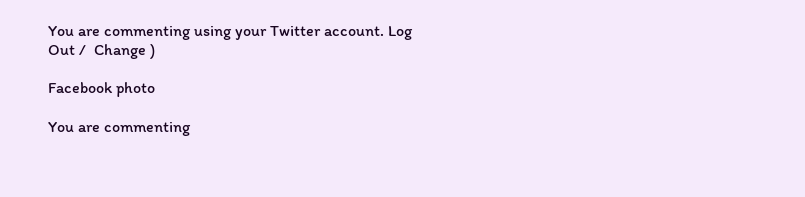You are commenting using your Twitter account. Log Out /  Change )

Facebook photo

You are commenting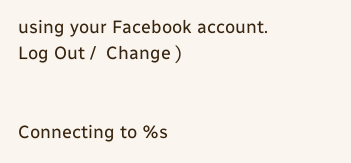using your Facebook account. Log Out /  Change )


Connecting to %s